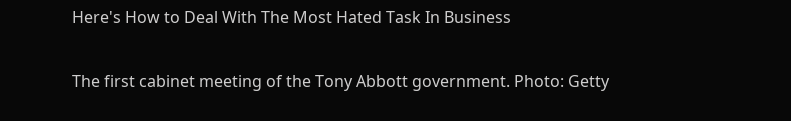Here's How to Deal With The Most Hated Task In Business

The first cabinet meeting of the Tony Abbott government. Photo: Getty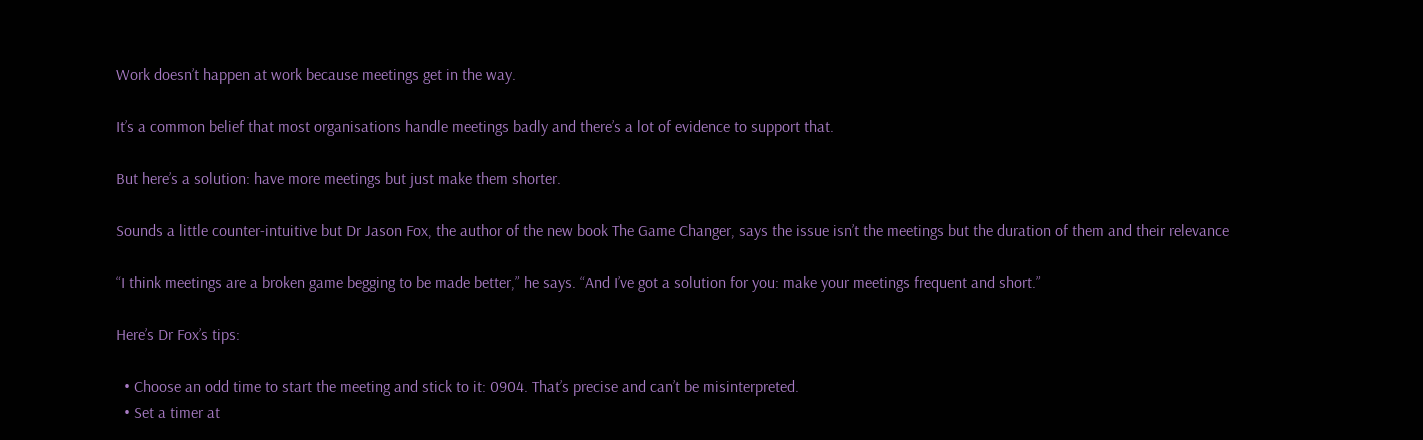Work doesn’t happen at work because meetings get in the way.

It’s a common belief that most organisations handle meetings badly and there’s a lot of evidence to support that.

But here’s a solution: have more meetings but just make them shorter.

Sounds a little counter-intuitive but Dr Jason Fox, the author of the new book The Game Changer, says the issue isn’t the meetings but the duration of them and their relevance

“I think meetings are a broken game begging to be made better,” he says. “And I’ve got a solution for you: make your meetings frequent and short.”

Here’s Dr Fox’s tips:

  • Choose an odd time to start the meeting and stick to it: 0904. That’s precise and can’t be misinterpreted.
  • Set a timer at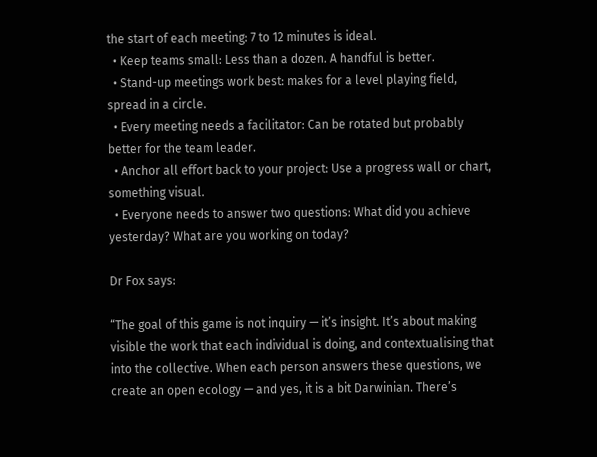the start of each meeting: 7 to 12 minutes is ideal.
  • Keep teams small: Less than a dozen. A handful is better.
  • Stand-up meetings work best: makes for a level playing field, spread in a circle.
  • Every meeting needs a facilitator: Can be rotated but probably better for the team leader.
  • Anchor all effort back to your project: Use a progress wall or chart, something visual.
  • Everyone needs to answer two questions: What did you achieve yesterday? What are you working on today?

Dr Fox says:

“The goal of this game is not inquiry — it’s insight. It’s about making visible the work that each individual is doing, and contextualising that into the collective. When each person answers these questions, we create an open ecology — and yes, it is a bit Darwinian. There’s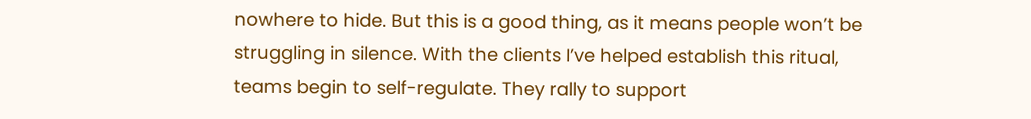nowhere to hide. But this is a good thing, as it means people won’t be struggling in silence. With the clients I’ve helped establish this ritual, teams begin to self-regulate. They rally to support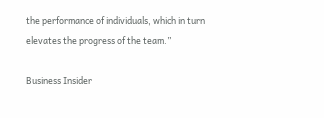the performance of individuals, which in turn elevates the progress of the team.”

Business Insider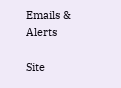Emails & Alerts

Site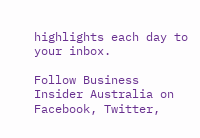highlights each day to your inbox.

Follow Business Insider Australia on Facebook, Twitter,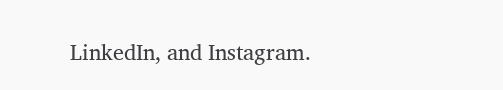LinkedIn, and Instagram.